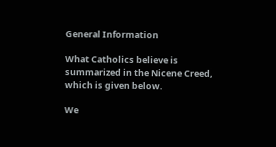General Information

What Catholics believe is summarized in the Nicene Creed, which is given below.

We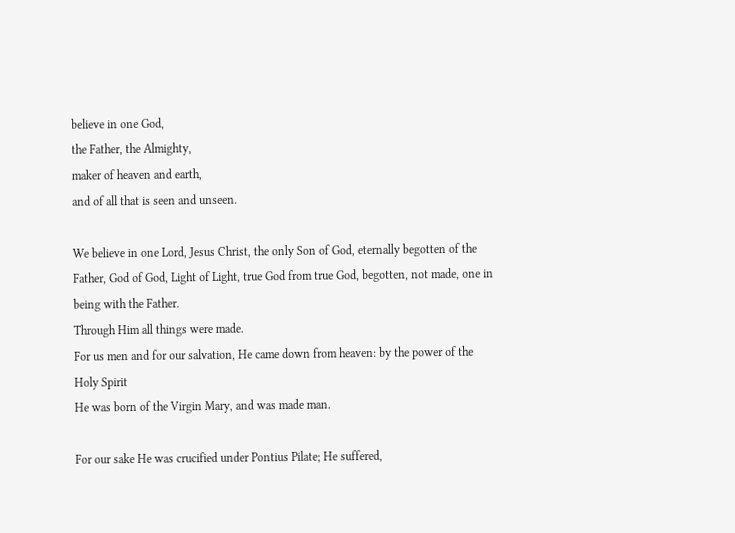believe in one God,
the Father, the Almighty,
maker of heaven and earth,
and of all that is seen and unseen.

We believe in one Lord, Jesus Christ, the only Son of God, eternally begotten of the Father, God of God, Light of Light, true God from true God, begotten, not made, one in being with the Father.
Through Him all things were made.
For us men and for our salvation, He came down from heaven: by the power of the Holy Spirit
He was born of the Virgin Mary, and was made man.

For our sake He was crucified under Pontius Pilate; He suffered,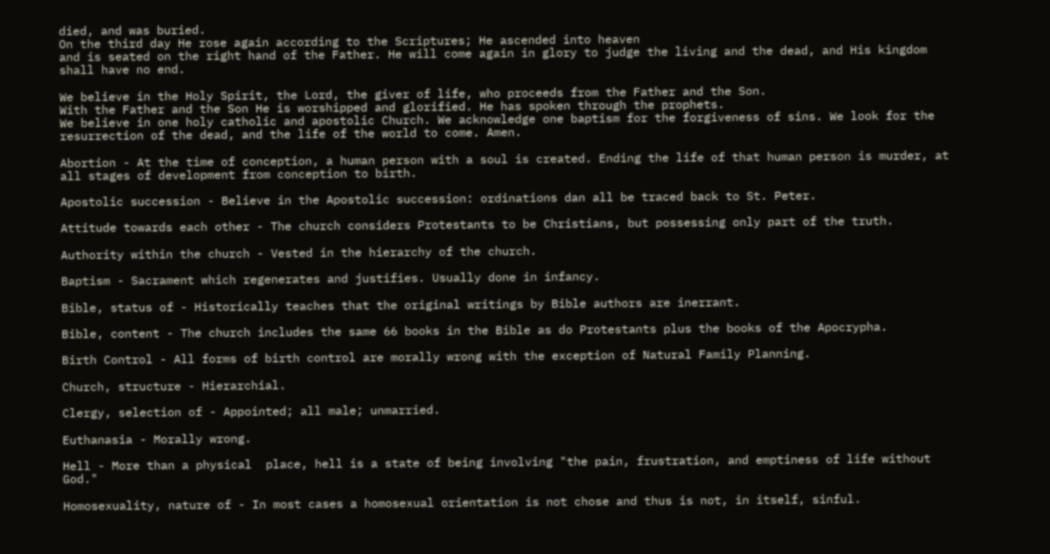died, and was buried.
On the third day He rose again according to the Scriptures; He ascended into heaven
and is seated on the right hand of the Father. He will come again in glory to judge the living and the dead, and His kingdom shall have no end.

We believe in the Holy Spirit, the Lord, the giver of life, who proceeds from the Father and the Son.
With the Father and the Son He is worshipped and glorified. He has spoken through the prophets.
We believe in one holy catholic and apostolic Church. We acknowledge one baptism for the forgiveness of sins. We look for the resurrection of the dead, and the life of the world to come. Amen.

Abortion - At the time of conception, a human person with a soul is created. Ending the life of that human person is murder, at all stages of development from conception to birth.

Apostolic succession - Believe in the Apostolic succession: ordinations dan all be traced back to St. Peter.

Attitude towards each other - The church considers Protestants to be Christians, but possessing only part of the truth.

Authority within the church - Vested in the hierarchy of the church.

Baptism - Sacrament which regenerates and justifies. Usually done in infancy.

Bible, status of - Historically teaches that the original writings by Bible authors are inerrant.

Bible, content - The church includes the same 66 books in the Bible as do Protestants plus the books of the Apocrypha.

Birth Control - All forms of birth control are morally wrong with the exception of Natural Family Planning.

Church, structure - Hierarchial.

Clergy, selection of - Appointed; all male; unmarried.

Euthanasia - Morally wrong.

Hell - More than a physical  place, hell is a state of being involving "the pain, frustration, and emptiness of life without God."

Homosexuality, nature of - In most cases a homosexual orientation is not chose and thus is not, in itself, sinful.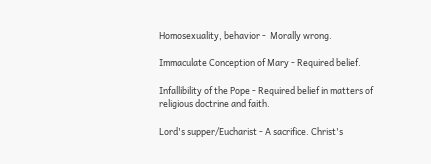Homosexuality, behavior -  Morally wrong.

Immaculate Conception of Mary - Required belief.

Infallibility of the Pope - Required belief in matters of religious doctrine and faith.

Lord's supper/Eucharist - A sacrifice. Christ's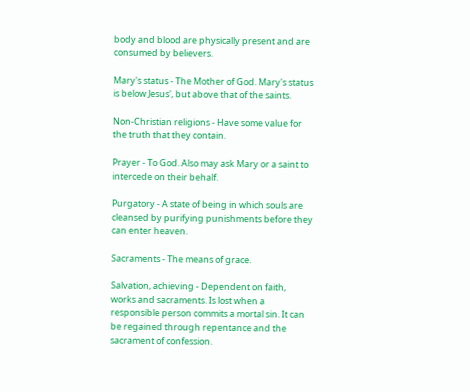body and blood are physically present and are consumed by believers.

Mary's status - The Mother of God. Mary's status is below Jesus', but above that of the saints.

Non-Christian religions - Have some value for the truth that they contain.

Prayer - To God. Also may ask Mary or a saint to intercede on their behalf.

Purgatory - A state of being in which souls are cleansed by purifying punishments before they can enter heaven.

Sacraments - The means of grace.

Salvation, achieving - Dependent on faith, works and sacraments. Is lost when a responsible person commits a mortal sin. It can be regained through repentance and the sacrament of confession.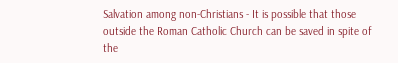Salvation among non-Christians - It is possible that those outside the Roman Catholic Church can be saved in spite of the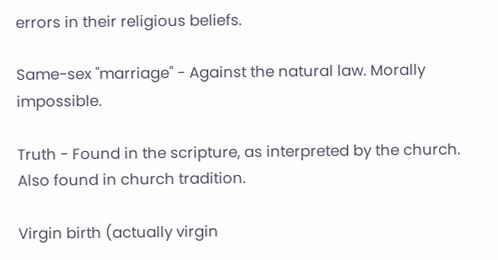errors in their religious beliefs.

Same-sex "marriage" - Against the natural law. Morally impossible.

Truth - Found in the scripture, as interpreted by the church. Also found in church tradition.

Virgin birth (actually virgin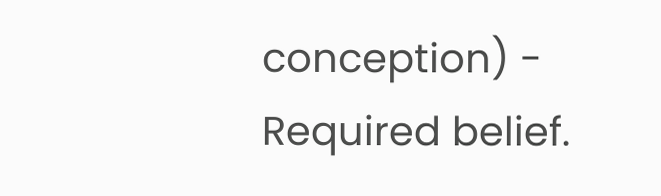conception) - Required belief.